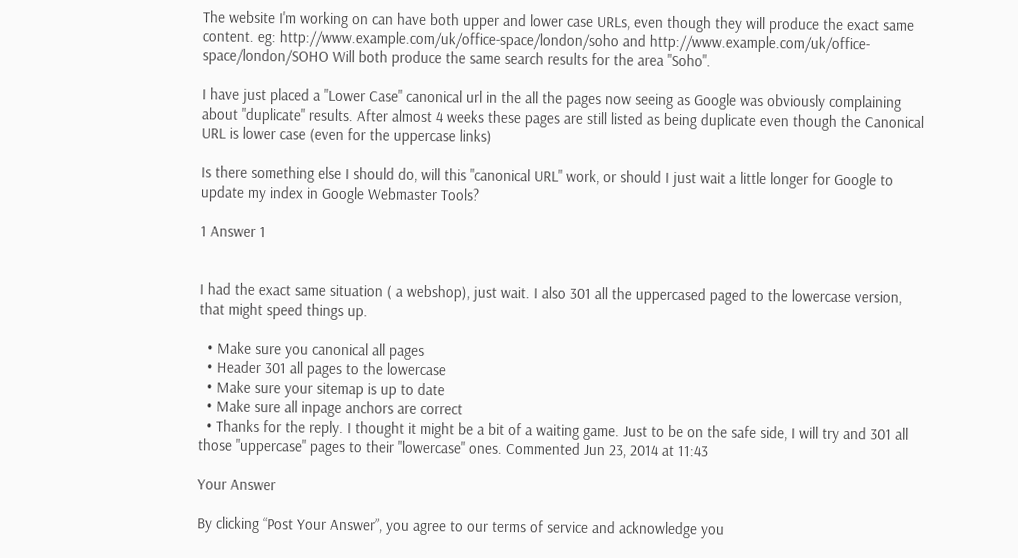The website I'm working on can have both upper and lower case URLs, even though they will produce the exact same content. eg: http://www.example.com/uk/office-space/london/soho and http://www.example.com/uk/office-space/london/SOHO Will both produce the same search results for the area "Soho".

I have just placed a "Lower Case" canonical url in the all the pages now seeing as Google was obviously complaining about "duplicate" results. After almost 4 weeks these pages are still listed as being duplicate even though the Canonical URL is lower case (even for the uppercase links)

Is there something else I should do, will this "canonical URL" work, or should I just wait a little longer for Google to update my index in Google Webmaster Tools?

1 Answer 1


I had the exact same situation ( a webshop), just wait. I also 301 all the uppercased paged to the lowercase version, that might speed things up.

  • Make sure you canonical all pages
  • Header 301 all pages to the lowercase
  • Make sure your sitemap is up to date
  • Make sure all inpage anchors are correct
  • Thanks for the reply. I thought it might be a bit of a waiting game. Just to be on the safe side, I will try and 301 all those "uppercase" pages to their "lowercase" ones. Commented Jun 23, 2014 at 11:43

Your Answer

By clicking “Post Your Answer”, you agree to our terms of service and acknowledge you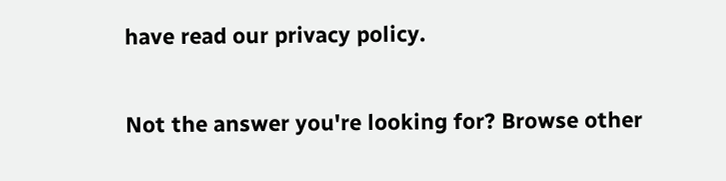have read our privacy policy.

Not the answer you're looking for? Browse other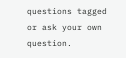questions tagged or ask your own question.